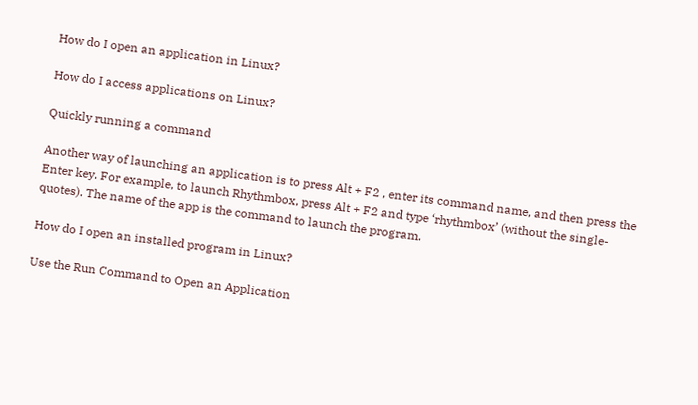How do I open an application in Linux?

How do I access applications on Linux?

Quickly running a command

Another way of launching an application is to press Alt + F2 , enter its command name, and then press the Enter key. For example, to launch Rhythmbox, press Alt + F2 and type ‘rhythmbox’ (without the single-quotes). The name of the app is the command to launch the program.

How do I open an installed program in Linux?

Use the Run Command to Open an Application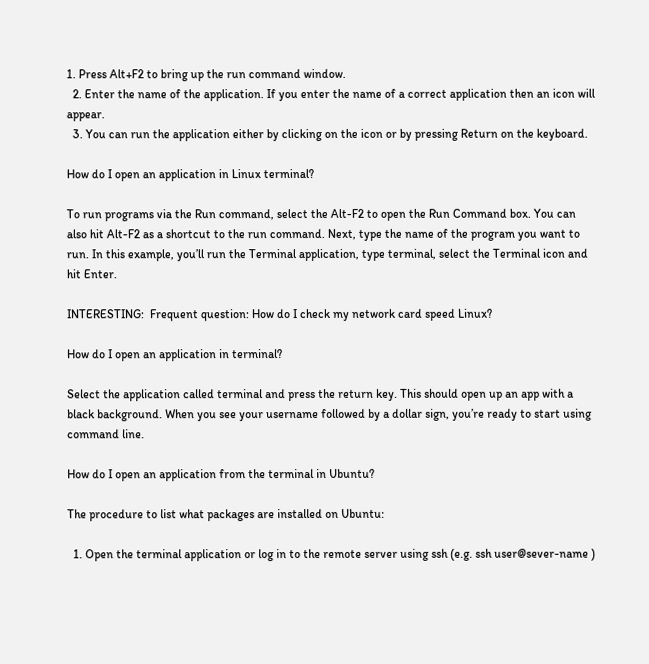1. Press Alt+F2 to bring up the run command window.
  2. Enter the name of the application. If you enter the name of a correct application then an icon will appear.
  3. You can run the application either by clicking on the icon or by pressing Return on the keyboard.

How do I open an application in Linux terminal?

To run programs via the Run command, select the Alt-F2 to open the Run Command box. You can also hit Alt-F2 as a shortcut to the run command. Next, type the name of the program you want to run. In this example, you’ll run the Terminal application, type terminal, select the Terminal icon and hit Enter.

INTERESTING:  Frequent question: How do I check my network card speed Linux?

How do I open an application in terminal?

Select the application called terminal and press the return key. This should open up an app with a black background. When you see your username followed by a dollar sign, you’re ready to start using command line.

How do I open an application from the terminal in Ubuntu?

The procedure to list what packages are installed on Ubuntu:

  1. Open the terminal application or log in to the remote server using ssh (e.g. ssh user@sever-name )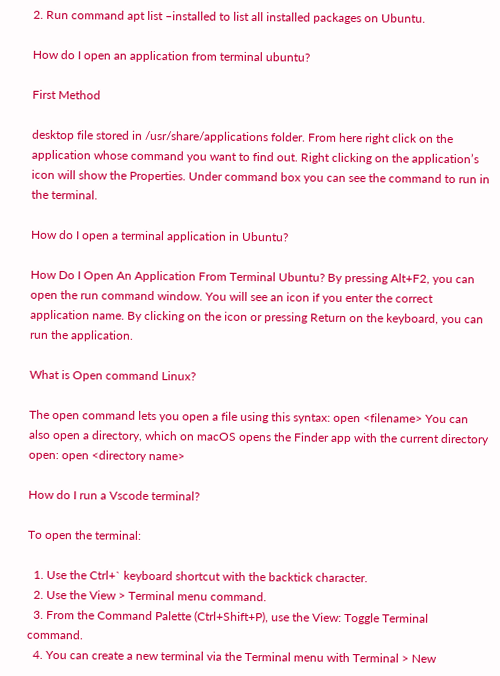2. Run command apt list –installed to list all installed packages on Ubuntu.

How do I open an application from terminal ubuntu?

First Method

desktop file stored in /usr/share/applications folder. From here right click on the application whose command you want to find out. Right clicking on the application’s icon will show the Properties. Under command box you can see the command to run in the terminal.

How do I open a terminal application in Ubuntu?

How Do I Open An Application From Terminal Ubuntu? By pressing Alt+F2, you can open the run command window. You will see an icon if you enter the correct application name. By clicking on the icon or pressing Return on the keyboard, you can run the application.

What is Open command Linux?

The open command lets you open a file using this syntax: open <filename> You can also open a directory, which on macOS opens the Finder app with the current directory open: open <directory name>

How do I run a Vscode terminal?

To open the terminal:

  1. Use the Ctrl+` keyboard shortcut with the backtick character.
  2. Use the View > Terminal menu command.
  3. From the Command Palette (Ctrl+Shift+P), use the View: Toggle Terminal command.
  4. You can create a new terminal via the Terminal menu with Terminal > New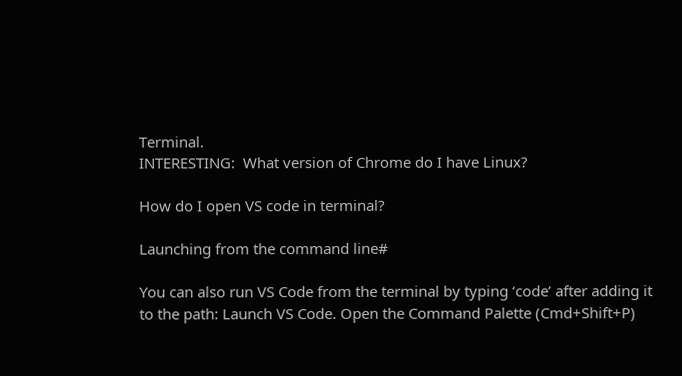Terminal.
INTERESTING:  What version of Chrome do I have Linux?

How do I open VS code in terminal?

Launching from the command line#

You can also run VS Code from the terminal by typing ‘code’ after adding it to the path: Launch VS Code. Open the Command Palette (Cmd+Shift+P)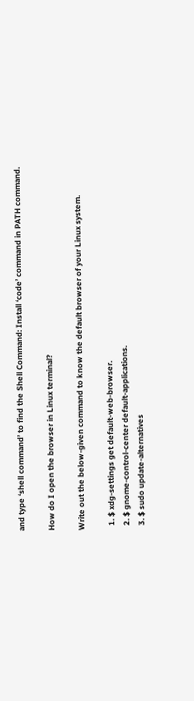and type ‘shell command’ to find the Shell Command: Install ‘code’ command in PATH command.

How do I open the browser in Linux terminal?

Write out the below-given command to know the default browser of your Linux system.

  1. $ xdg-settings get default-web-browser.
  2. $ gnome-control-center default-applications.
  3. $ sudo update-alternatives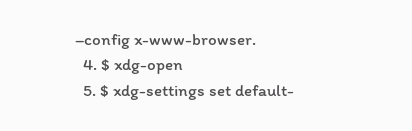–config x-www-browser.
  4. $ xdg-open
  5. $ xdg-settings set default-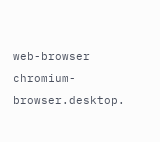web-browser chromium-browser.desktop.